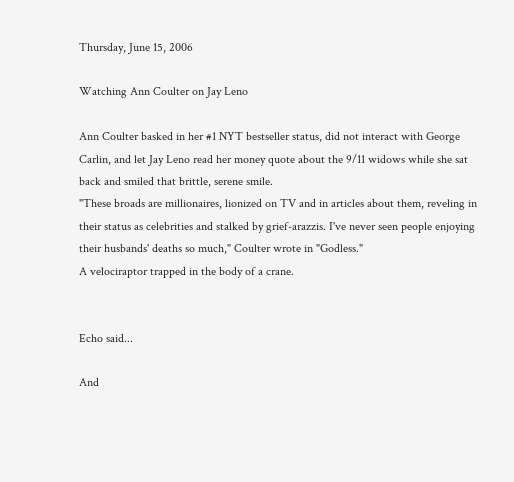Thursday, June 15, 2006

Watching Ann Coulter on Jay Leno

Ann Coulter basked in her #1 NYT bestseller status, did not interact with George Carlin, and let Jay Leno read her money quote about the 9/11 widows while she sat back and smiled that brittle, serene smile.
"These broads are millionaires, lionized on TV and in articles about them, reveling in their status as celebrities and stalked by grief-arazzis. I've never seen people enjoying their husbands' deaths so much," Coulter wrote in "Godless."
A velociraptor trapped in the body of a crane.


Echo said...

And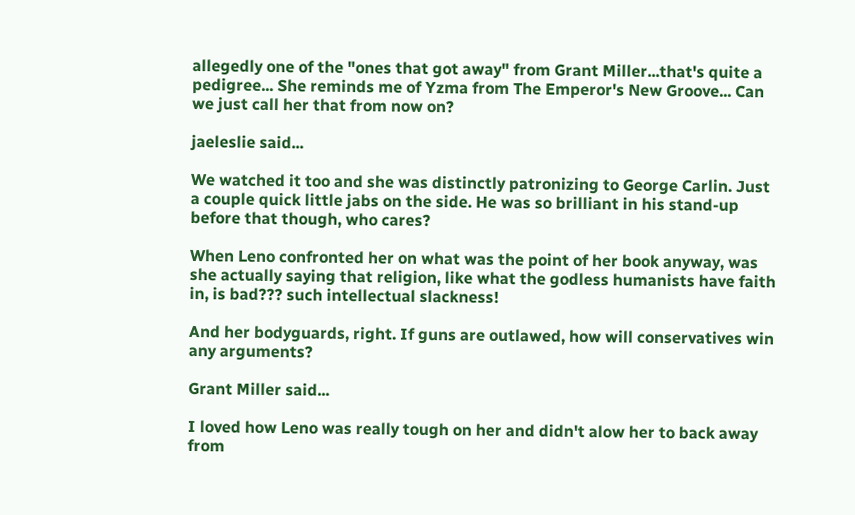allegedly one of the "ones that got away" from Grant Miller...that's quite a pedigree... She reminds me of Yzma from The Emperor's New Groove... Can we just call her that from now on?

jaeleslie said...

We watched it too and she was distinctly patronizing to George Carlin. Just a couple quick little jabs on the side. He was so brilliant in his stand-up before that though, who cares?

When Leno confronted her on what was the point of her book anyway, was she actually saying that religion, like what the godless humanists have faith in, is bad??? such intellectual slackness!

And her bodyguards, right. If guns are outlawed, how will conservatives win any arguments?

Grant Miller said...

I loved how Leno was really tough on her and didn't alow her to back away from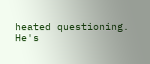heated questioning. He's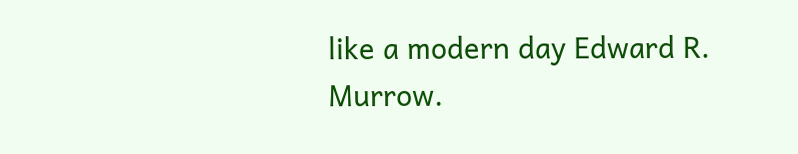like a modern day Edward R. Murrow.